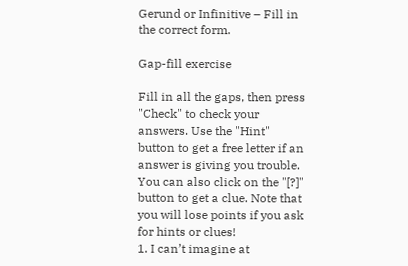Gerund or Infinitive – Fill in the correct form.

Gap-fill exercise

Fill in all the gaps, then press "Check" to check your answers. Use the "Hint" button to get a free letter if an answer is giving you trouble. You can also click on the "[?]" button to get a clue. Note that you will lose points if you ask for hints or clues!
1. I can’t imagine at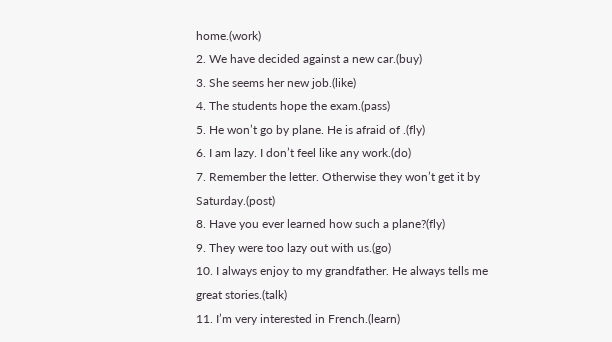home.(work)
2. We have decided against a new car.(buy)
3. She seems her new job.(like)
4. The students hope the exam.(pass)
5. He won’t go by plane. He is afraid of .(fly)
6. I am lazy. I don’t feel like any work.(do)
7. Remember the letter. Otherwise they won’t get it by Saturday.(post)
8. Have you ever learned how such a plane?(fly)
9. They were too lazy out with us.(go)
10. I always enjoy to my grandfather. He always tells me great stories.(talk)
11. I’m very interested in French.(learn)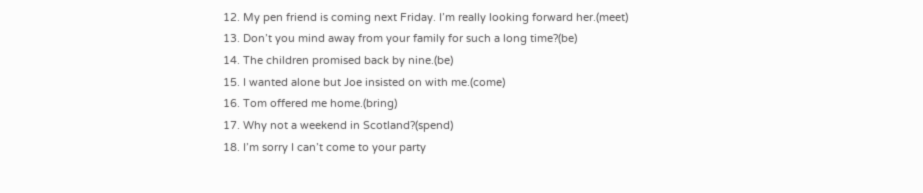12. My pen friend is coming next Friday. I’m really looking forward her.(meet)
13. Don’t you mind away from your family for such a long time?(be)
14. The children promised back by nine.(be)
15. I wanted alone but Joe insisted on with me.(come)
16. Tom offered me home.(bring)
17. Why not a weekend in Scotland?(spend)
18. I’m sorry I can’t come to your party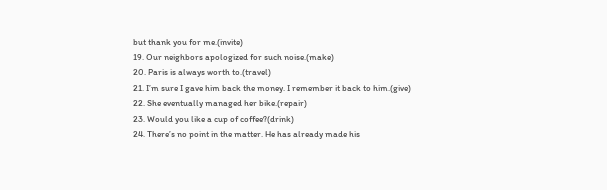but thank you for me.(invite)
19. Our neighbors apologized for such noise.(make)
20. Paris is always worth to.(travel)
21. I’m sure I gave him back the money. I remember it back to him.(give)
22. She eventually managed her bike.(repair)
23. Would you like a cup of coffee?(drink)
24. There’s no point in the matter. He has already made his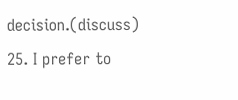decision.(discuss)
25. I prefer to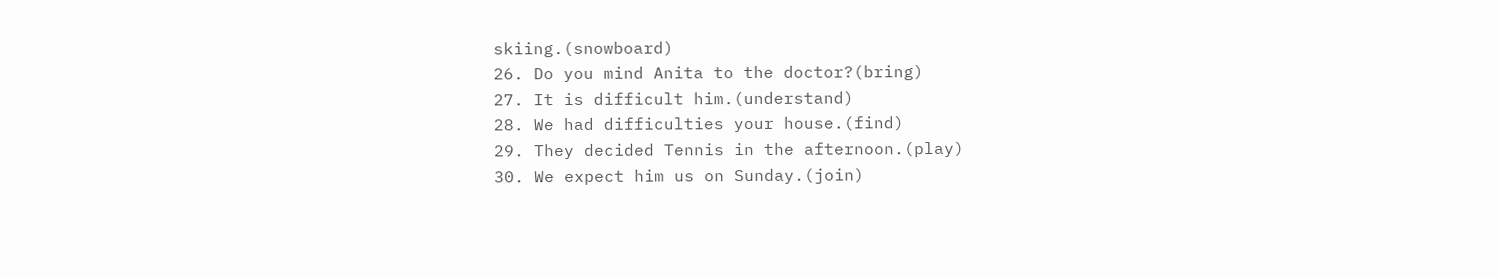skiing.(snowboard)
26. Do you mind Anita to the doctor?(bring)
27. It is difficult him.(understand)
28. We had difficulties your house.(find)
29. They decided Tennis in the afternoon.(play)
30. We expect him us on Sunday.(join)